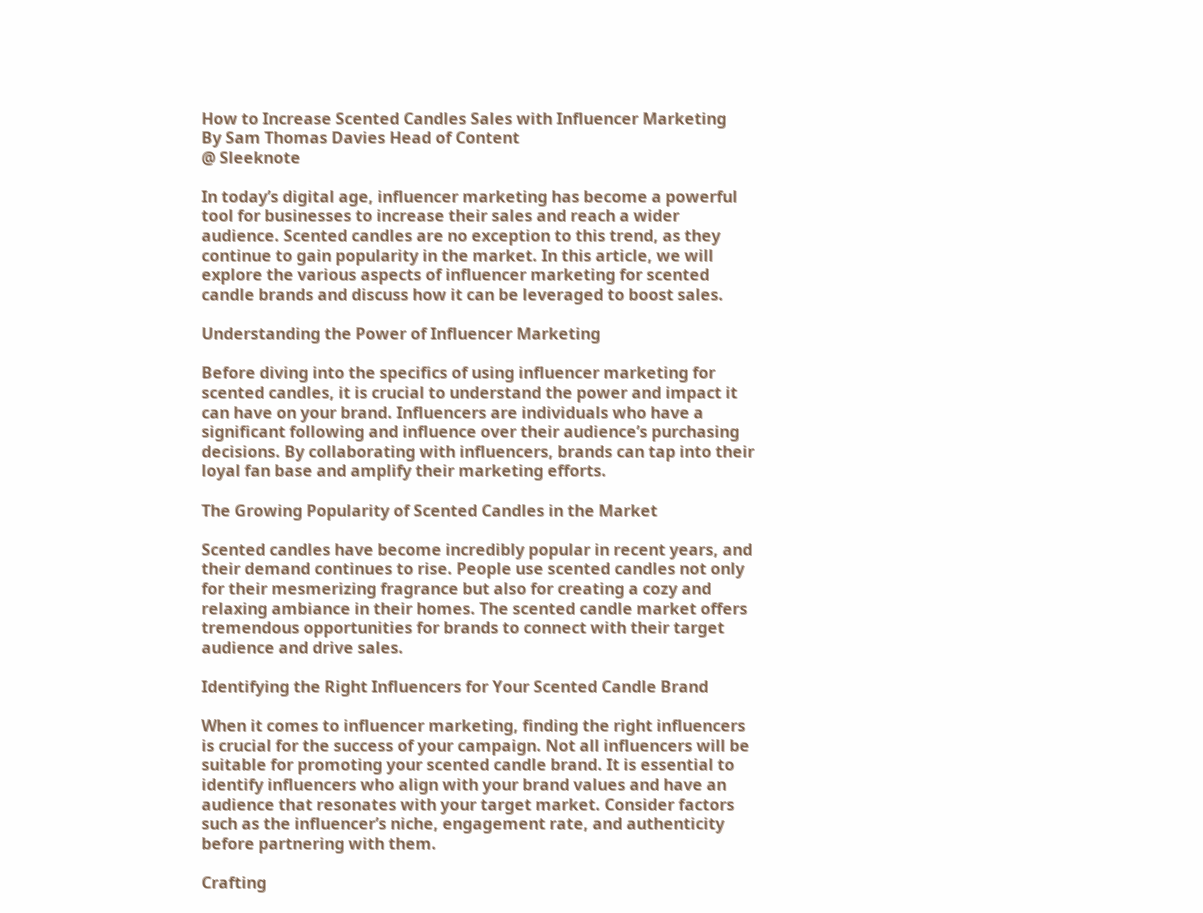How to Increase Scented Candles Sales with Influencer Marketing
By Sam Thomas Davies Head of Content
@ Sleeknote

In today’s digital age, influencer marketing has become a powerful tool for businesses to increase their sales and reach a wider audience. Scented candles are no exception to this trend, as they continue to gain popularity in the market. In this article, we will explore the various aspects of influencer marketing for scented candle brands and discuss how it can be leveraged to boost sales.

Understanding the Power of Influencer Marketing

Before diving into the specifics of using influencer marketing for scented candles, it is crucial to understand the power and impact it can have on your brand. Influencers are individuals who have a significant following and influence over their audience’s purchasing decisions. By collaborating with influencers, brands can tap into their loyal fan base and amplify their marketing efforts.

The Growing Popularity of Scented Candles in the Market

Scented candles have become incredibly popular in recent years, and their demand continues to rise. People use scented candles not only for their mesmerizing fragrance but also for creating a cozy and relaxing ambiance in their homes. The scented candle market offers tremendous opportunities for brands to connect with their target audience and drive sales.

Identifying the Right Influencers for Your Scented Candle Brand

When it comes to influencer marketing, finding the right influencers is crucial for the success of your campaign. Not all influencers will be suitable for promoting your scented candle brand. It is essential to identify influencers who align with your brand values and have an audience that resonates with your target market. Consider factors such as the influencer’s niche, engagement rate, and authenticity before partnering with them.

Crafting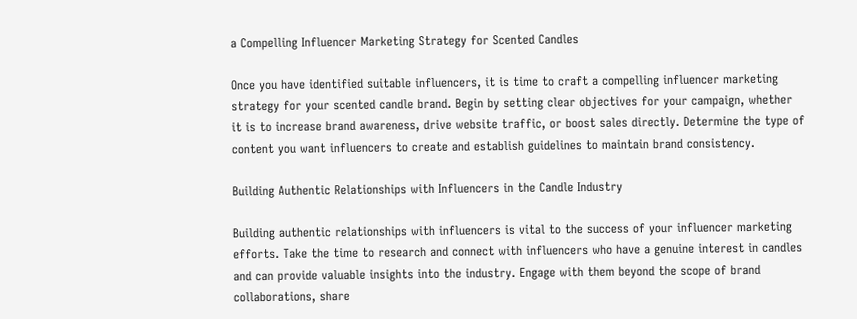a Compelling Influencer Marketing Strategy for Scented Candles

Once you have identified suitable influencers, it is time to craft a compelling influencer marketing strategy for your scented candle brand. Begin by setting clear objectives for your campaign, whether it is to increase brand awareness, drive website traffic, or boost sales directly. Determine the type of content you want influencers to create and establish guidelines to maintain brand consistency.

Building Authentic Relationships with Influencers in the Candle Industry

Building authentic relationships with influencers is vital to the success of your influencer marketing efforts. Take the time to research and connect with influencers who have a genuine interest in candles and can provide valuable insights into the industry. Engage with them beyond the scope of brand collaborations, share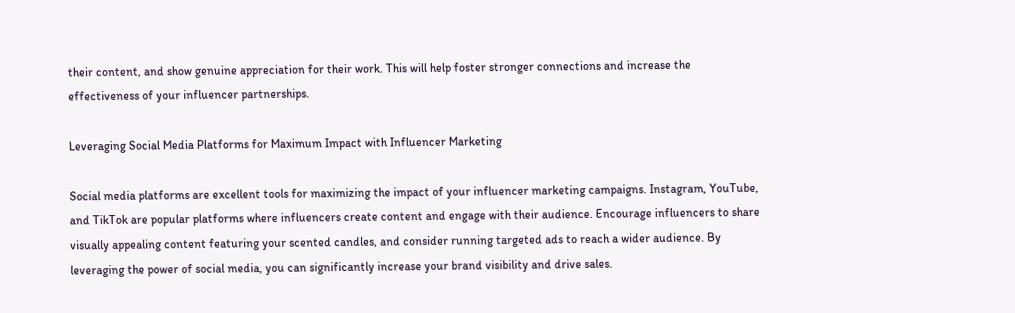their content, and show genuine appreciation for their work. This will help foster stronger connections and increase the effectiveness of your influencer partnerships.

Leveraging Social Media Platforms for Maximum Impact with Influencer Marketing

Social media platforms are excellent tools for maximizing the impact of your influencer marketing campaigns. Instagram, YouTube, and TikTok are popular platforms where influencers create content and engage with their audience. Encourage influencers to share visually appealing content featuring your scented candles, and consider running targeted ads to reach a wider audience. By leveraging the power of social media, you can significantly increase your brand visibility and drive sales.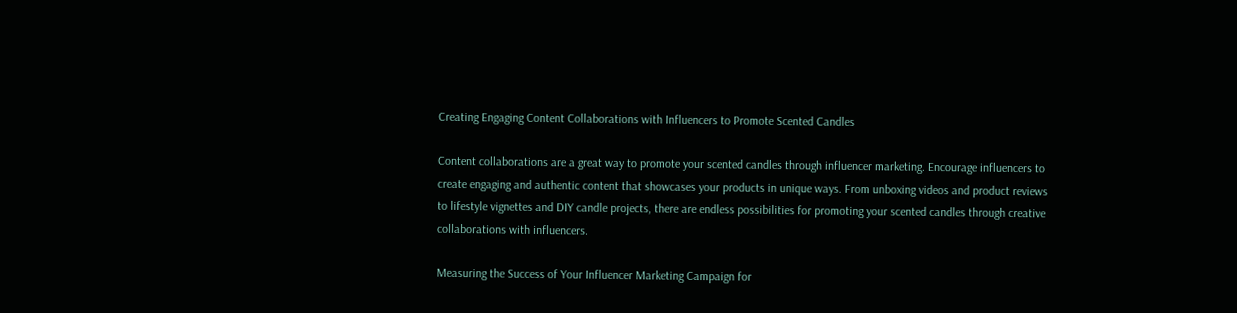Creating Engaging Content Collaborations with Influencers to Promote Scented Candles

Content collaborations are a great way to promote your scented candles through influencer marketing. Encourage influencers to create engaging and authentic content that showcases your products in unique ways. From unboxing videos and product reviews to lifestyle vignettes and DIY candle projects, there are endless possibilities for promoting your scented candles through creative collaborations with influencers.

Measuring the Success of Your Influencer Marketing Campaign for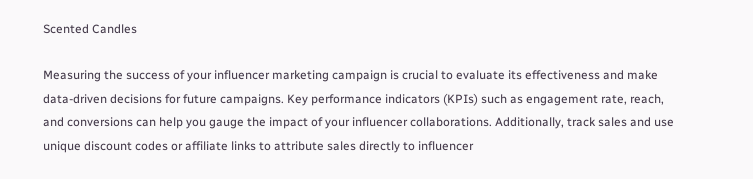Scented Candles

Measuring the success of your influencer marketing campaign is crucial to evaluate its effectiveness and make data-driven decisions for future campaigns. Key performance indicators (KPIs) such as engagement rate, reach, and conversions can help you gauge the impact of your influencer collaborations. Additionally, track sales and use unique discount codes or affiliate links to attribute sales directly to influencer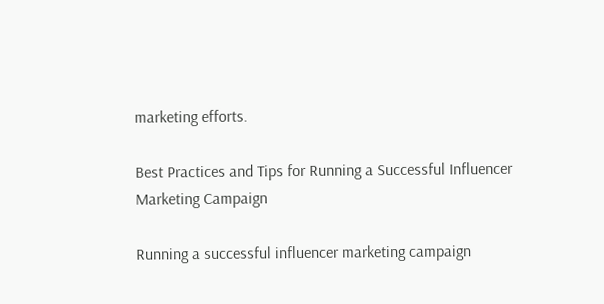marketing efforts.

Best Practices and Tips for Running a Successful Influencer Marketing Campaign

Running a successful influencer marketing campaign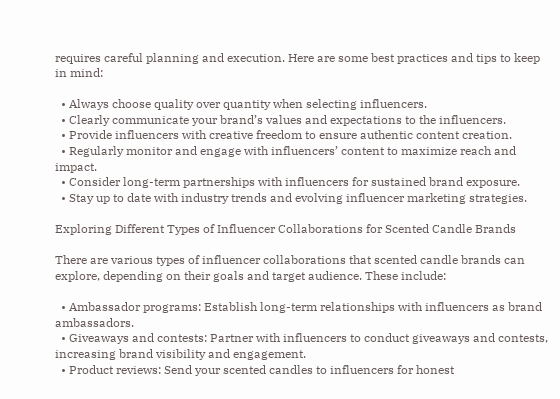requires careful planning and execution. Here are some best practices and tips to keep in mind:

  • Always choose quality over quantity when selecting influencers.
  • Clearly communicate your brand’s values and expectations to the influencers.
  • Provide influencers with creative freedom to ensure authentic content creation.
  • Regularly monitor and engage with influencers’ content to maximize reach and impact.
  • Consider long-term partnerships with influencers for sustained brand exposure.
  • Stay up to date with industry trends and evolving influencer marketing strategies.

Exploring Different Types of Influencer Collaborations for Scented Candle Brands

There are various types of influencer collaborations that scented candle brands can explore, depending on their goals and target audience. These include:

  • Ambassador programs: Establish long-term relationships with influencers as brand ambassadors.
  • Giveaways and contests: Partner with influencers to conduct giveaways and contests, increasing brand visibility and engagement.
  • Product reviews: Send your scented candles to influencers for honest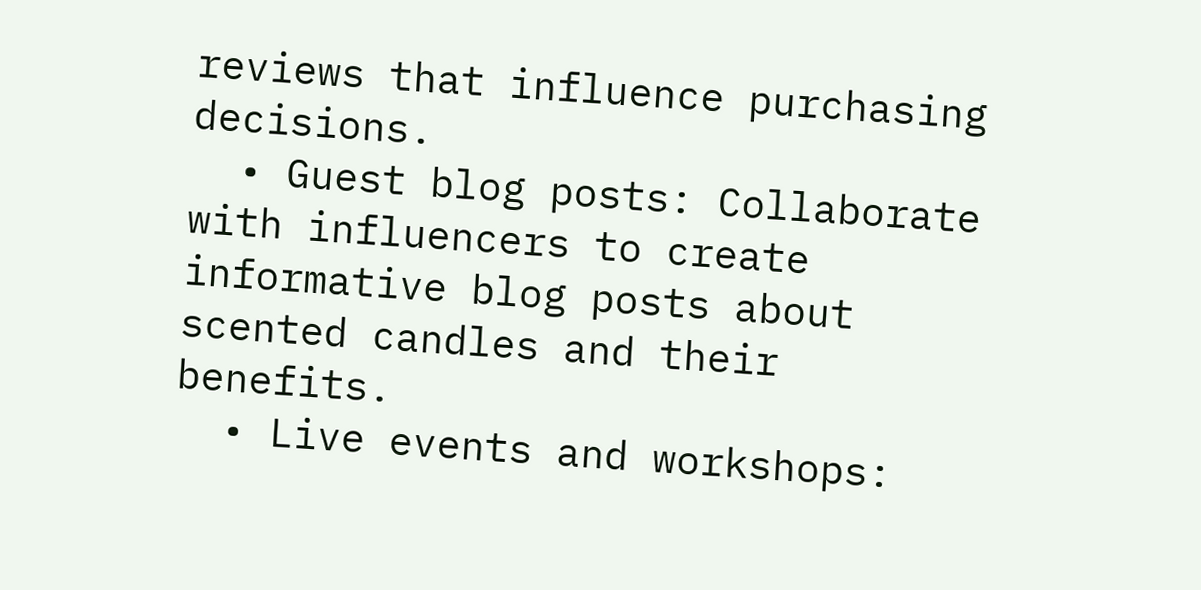reviews that influence purchasing decisions.
  • Guest blog posts: Collaborate with influencers to create informative blog posts about scented candles and their benefits.
  • Live events and workshops: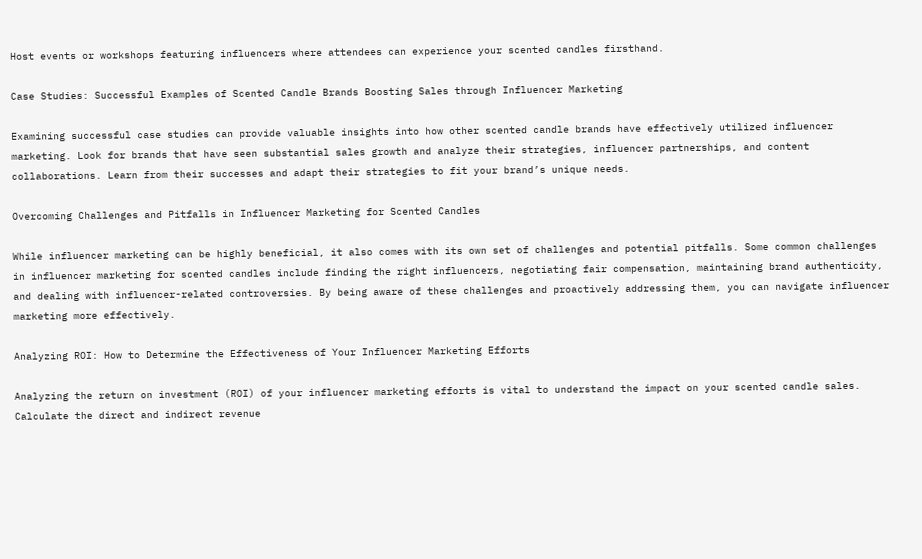Host events or workshops featuring influencers where attendees can experience your scented candles firsthand.

Case Studies: Successful Examples of Scented Candle Brands Boosting Sales through Influencer Marketing

Examining successful case studies can provide valuable insights into how other scented candle brands have effectively utilized influencer marketing. Look for brands that have seen substantial sales growth and analyze their strategies, influencer partnerships, and content collaborations. Learn from their successes and adapt their strategies to fit your brand’s unique needs.

Overcoming Challenges and Pitfalls in Influencer Marketing for Scented Candles

While influencer marketing can be highly beneficial, it also comes with its own set of challenges and potential pitfalls. Some common challenges in influencer marketing for scented candles include finding the right influencers, negotiating fair compensation, maintaining brand authenticity, and dealing with influencer-related controversies. By being aware of these challenges and proactively addressing them, you can navigate influencer marketing more effectively.

Analyzing ROI: How to Determine the Effectiveness of Your Influencer Marketing Efforts

Analyzing the return on investment (ROI) of your influencer marketing efforts is vital to understand the impact on your scented candle sales. Calculate the direct and indirect revenue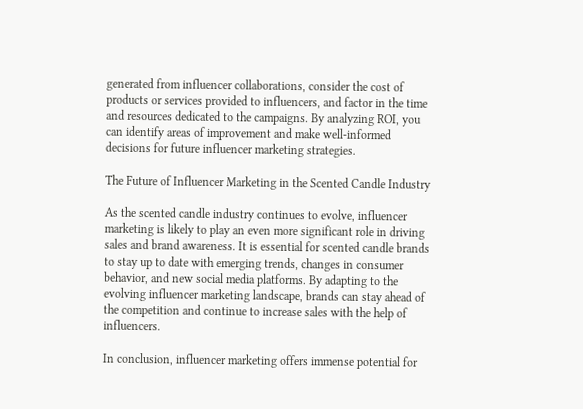generated from influencer collaborations, consider the cost of products or services provided to influencers, and factor in the time and resources dedicated to the campaigns. By analyzing ROI, you can identify areas of improvement and make well-informed decisions for future influencer marketing strategies.

The Future of Influencer Marketing in the Scented Candle Industry

As the scented candle industry continues to evolve, influencer marketing is likely to play an even more significant role in driving sales and brand awareness. It is essential for scented candle brands to stay up to date with emerging trends, changes in consumer behavior, and new social media platforms. By adapting to the evolving influencer marketing landscape, brands can stay ahead of the competition and continue to increase sales with the help of influencers.

In conclusion, influencer marketing offers immense potential for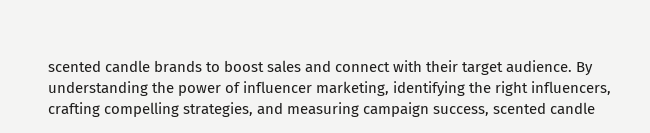scented candle brands to boost sales and connect with their target audience. By understanding the power of influencer marketing, identifying the right influencers, crafting compelling strategies, and measuring campaign success, scented candle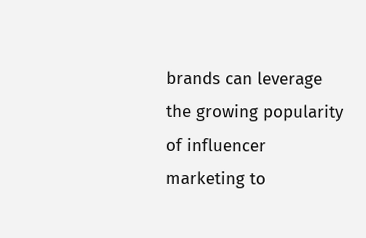brands can leverage the growing popularity of influencer marketing to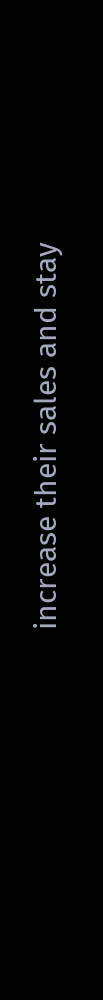increase their sales and stay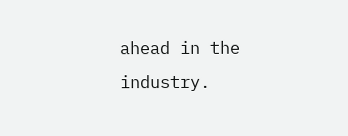ahead in the industry.